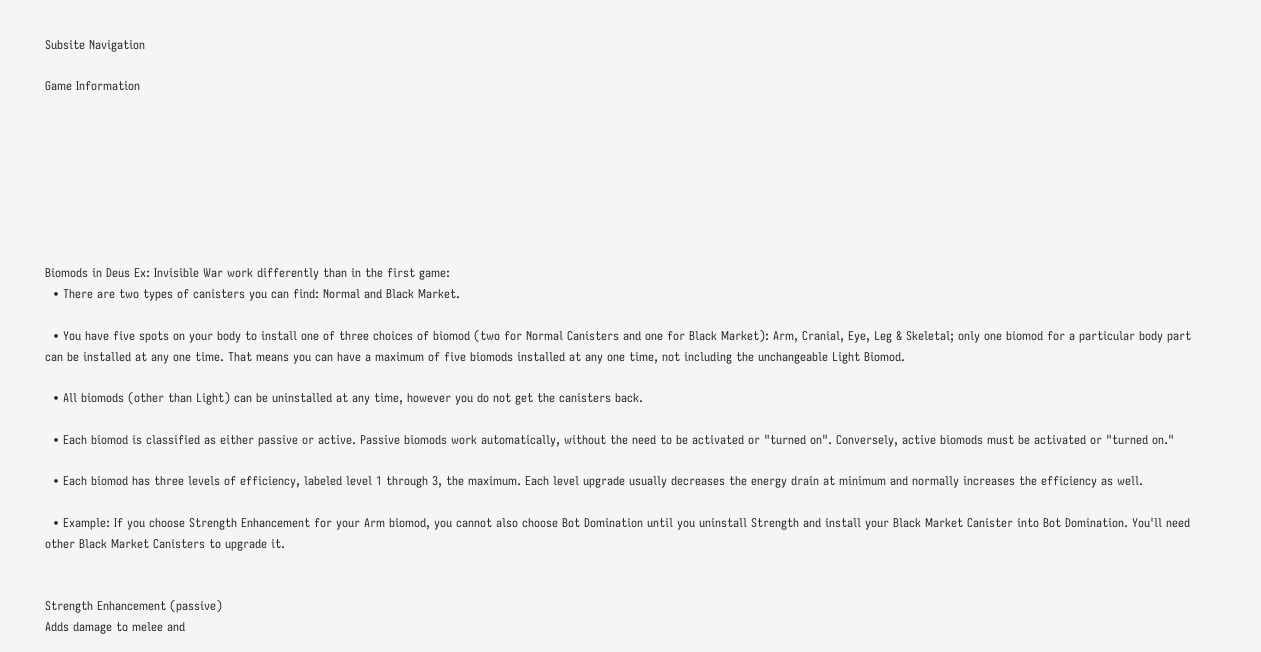Subsite Navigation

Game Information








Biomods in Deus Ex: Invisible War work differently than in the first game:
  • There are two types of canisters you can find: Normal and Black Market.

  • You have five spots on your body to install one of three choices of biomod (two for Normal Canisters and one for Black Market): Arm, Cranial, Eye, Leg & Skeletal; only one biomod for a particular body part can be installed at any one time. That means you can have a maximum of five biomods installed at any one time, not including the unchangeable Light Biomod.

  • All biomods (other than Light) can be uninstalled at any time, however you do not get the canisters back.

  • Each biomod is classified as either passive or active. Passive biomods work automatically, without the need to be activated or "turned on". Conversely, active biomods must be activated or "turned on."

  • Each biomod has three levels of efficiency, labeled level 1 through 3, the maximum. Each level upgrade usually decreases the energy drain at minimum and normally increases the efficiency as well.

  • Example: If you choose Strength Enhancement for your Arm biomod, you cannot also choose Bot Domination until you uninstall Strength and install your Black Market Canister into Bot Domination. You'll need other Black Market Canisters to upgrade it.


Strength Enhancement (passive)
Adds damage to melee and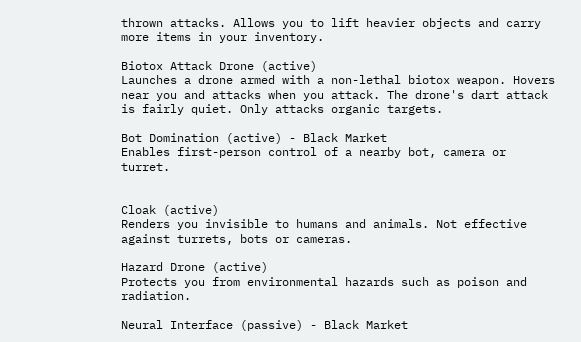thrown attacks. Allows you to lift heavier objects and carry more items in your inventory.

Biotox Attack Drone (active)
Launches a drone armed with a non-lethal biotox weapon. Hovers near you and attacks when you attack. The drone's dart attack is fairly quiet. Only attacks organic targets.

Bot Domination (active) - Black Market
Enables first-person control of a nearby bot, camera or turret.


Cloak (active)
Renders you invisible to humans and animals. Not effective against turrets, bots or cameras.

Hazard Drone (active)
Protects you from environmental hazards such as poison and radiation.

Neural Interface (passive) - Black Market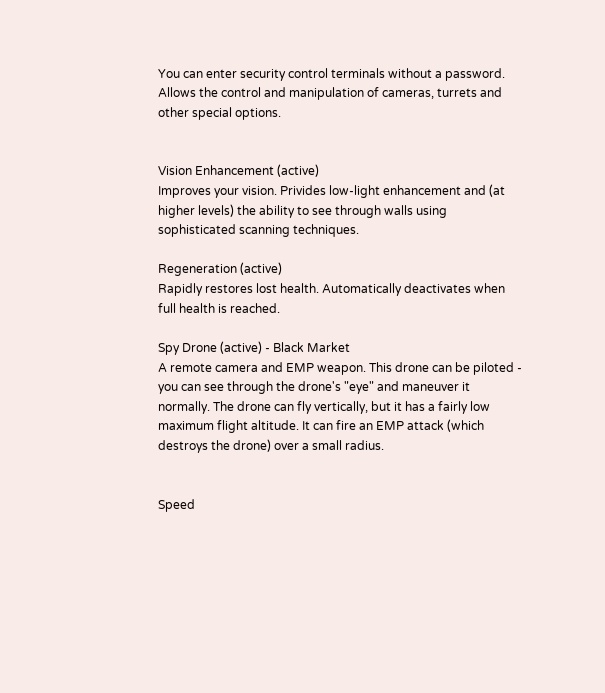You can enter security control terminals without a password. Allows the control and manipulation of cameras, turrets and other special options.


Vision Enhancement (active)
Improves your vision. Privides low-light enhancement and (at higher levels) the ability to see through walls using sophisticated scanning techniques.

Regeneration (active)
Rapidly restores lost health. Automatically deactivates when full health is reached.

Spy Drone (active) - Black Market
A remote camera and EMP weapon. This drone can be piloted - you can see through the drone's "eye" and maneuver it normally. The drone can fly vertically, but it has a fairly low maximum flight altitude. It can fire an EMP attack (which destroys the drone) over a small radius.


Speed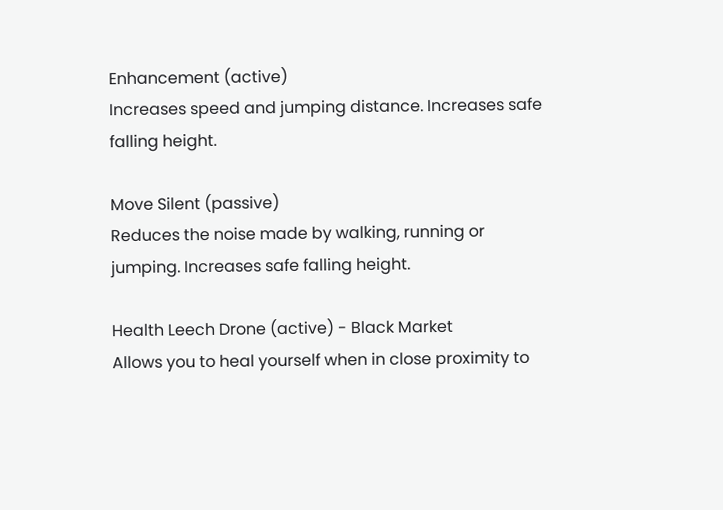Enhancement (active)
Increases speed and jumping distance. Increases safe falling height.

Move Silent (passive)
Reduces the noise made by walking, running or jumping. Increases safe falling height.

Health Leech Drone (active) - Black Market
Allows you to heal yourself when in close proximity to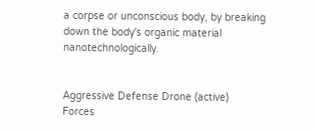a corpse or unconscious body, by breaking down the body's organic material nanotechnologically.


Aggressive Defense Drone (active)
Forces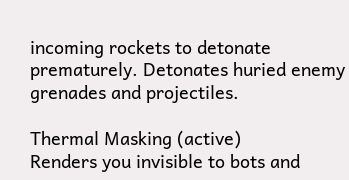incoming rockets to detonate prematurely. Detonates huried enemy grenades and projectiles.

Thermal Masking (active)
Renders you invisible to bots and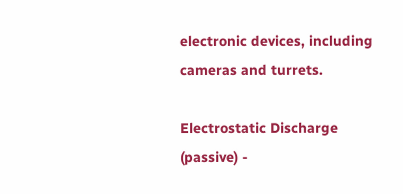electronic devices, including cameras and turrets.

Electrostatic Discharge (passive) -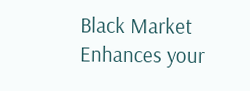Black Market
Enhances your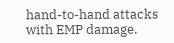hand-to-hand attacks with EMP damage.